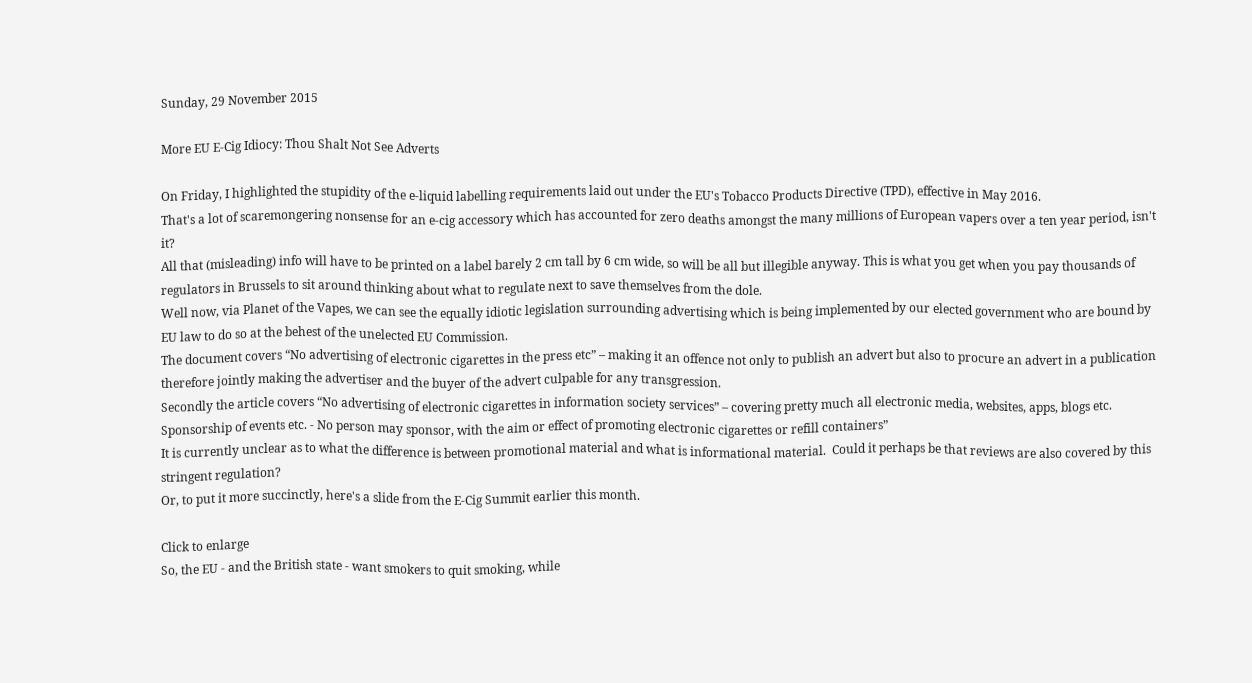Sunday, 29 November 2015

More EU E-Cig Idiocy: Thou Shalt Not See Adverts

On Friday, I highlighted the stupidity of the e-liquid labelling requirements laid out under the EU's Tobacco Products Directive (TPD), effective in May 2016.
That's a lot of scaremongering nonsense for an e-cig accessory which has accounted for zero deaths amongst the many millions of European vapers over a ten year period, isn't it?
All that (misleading) info will have to be printed on a label barely 2 cm tall by 6 cm wide, so will be all but illegible anyway. This is what you get when you pay thousands of regulators in Brussels to sit around thinking about what to regulate next to save themselves from the dole.
Well now, via Planet of the Vapes, we can see the equally idiotic legislation surrounding advertising which is being implemented by our elected government who are bound by EU law to do so at the behest of the unelected EU Commission.
The document covers “No advertising of electronic cigarettes in the press etc” – making it an offence not only to publish an advert but also to procure an advert in a publication therefore jointly making the advertiser and the buyer of the advert culpable for any transgression.
Secondly the article covers “No advertising of electronic cigarettes in information society services” – covering pretty much all electronic media, websites, apps, blogs etc.
Sponsorship of events etc. - No person may sponsor, with the aim or effect of promoting electronic cigarettes or refill containers”
It is currently unclear as to what the difference is between promotional material and what is informational material.  Could it perhaps be that reviews are also covered by this stringent regulation?
Or, to put it more succinctly, here's a slide from the E-Cig Summit earlier this month.

Click to enlarge
So, the EU - and the British state - want smokers to quit smoking, while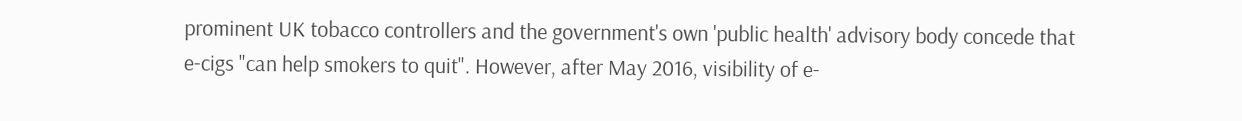prominent UK tobacco controllers and the government's own 'public health' advisory body concede that e-cigs "can help smokers to quit". However, after May 2016, visibility of e-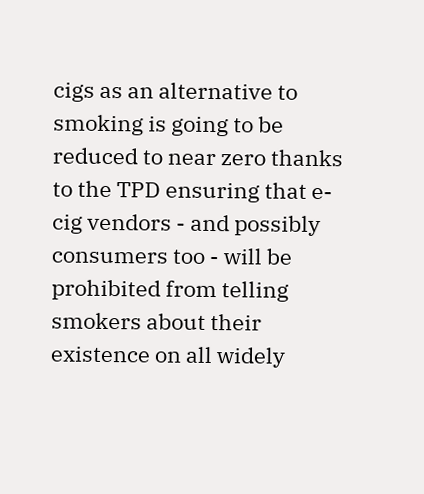cigs as an alternative to smoking is going to be reduced to near zero thanks to the TPD ensuring that e-cig vendors - and possibly consumers too - will be prohibited from telling smokers about their existence on all widely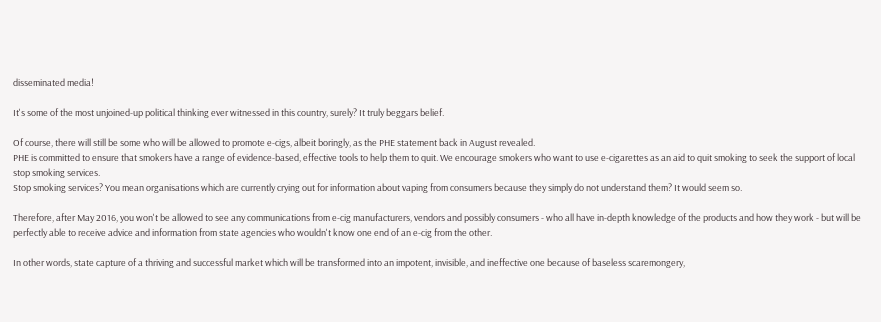disseminated media!

It's some of the most unjoined-up political thinking ever witnessed in this country, surely? It truly beggars belief.

Of course, there will still be some who will be allowed to promote e-cigs, albeit boringly, as the PHE statement back in August revealed.
PHE is committed to ensure that smokers have a range of evidence-based, effective tools to help them to quit. We encourage smokers who want to use e-cigarettes as an aid to quit smoking to seek the support of local stop smoking services.
Stop smoking services? You mean organisations which are currently crying out for information about vaping from consumers because they simply do not understand them? It would seem so.

Therefore, after May 2016, you won't be allowed to see any communications from e-cig manufacturers, vendors and possibly consumers - who all have in-depth knowledge of the products and how they work - but will be perfectly able to receive advice and information from state agencies who wouldn't know one end of an e-cig from the other.

In other words, state capture of a thriving and successful market which will be transformed into an impotent, invisible, and ineffective one because of baseless scaremongery,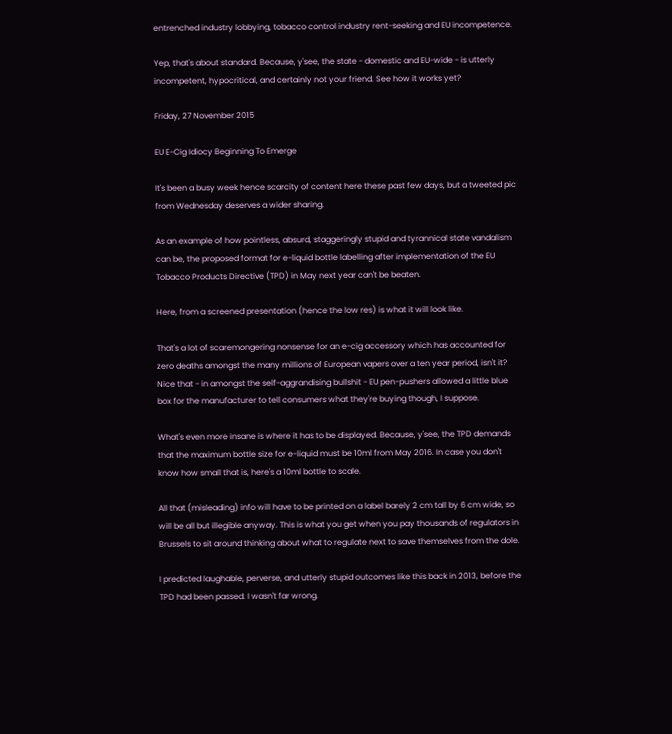entrenched industry lobbying, tobacco control industry rent-seeking and EU incompetence.

Yep, that's about standard. Because, y'see, the state - domestic and EU-wide - is utterly incompetent, hypocritical, and certainly not your friend. See how it works yet?

Friday, 27 November 2015

EU E-Cig Idiocy Beginning To Emerge

It's been a busy week hence scarcity of content here these past few days, but a tweeted pic from Wednesday deserves a wider sharing.

As an example of how pointless, absurd, staggeringly stupid and tyrannical state vandalism can be, the proposed format for e-liquid bottle labelling after implementation of the EU Tobacco Products Directive (TPD) in May next year can't be beaten.

Here, from a screened presentation (hence the low res) is what it will look like.

That's a lot of scaremongering nonsense for an e-cig accessory which has accounted for zero deaths amongst the many millions of European vapers over a ten year period, isn't it? Nice that - in amongst the self-aggrandising bullshit - EU pen-pushers allowed a little blue box for the manufacturer to tell consumers what they're buying though, I suppose.

What's even more insane is where it has to be displayed. Because, y'see, the TPD demands that the maximum bottle size for e-liquid must be 10ml from May 2016. In case you don't know how small that is, here's a 10ml bottle to scale.

All that (misleading) info will have to be printed on a label barely 2 cm tall by 6 cm wide, so will be all but illegible anyway. This is what you get when you pay thousands of regulators in Brussels to sit around thinking about what to regulate next to save themselves from the dole.

I predicted laughable, perverse, and utterly stupid outcomes like this back in 2013, before the TPD had been passed. I wasn't far wrong.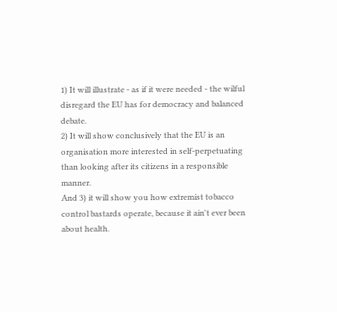1) It will illustrate - as if it were needed - the wilful disregard the EU has for democracy and balanced debate.
2) It will show conclusively that the EU is an organisation more interested in self-perpetuating than looking after its citizens in a responsible manner.
And 3) it will show you how extremist tobacco control bastards operate, because it ain't ever been about health.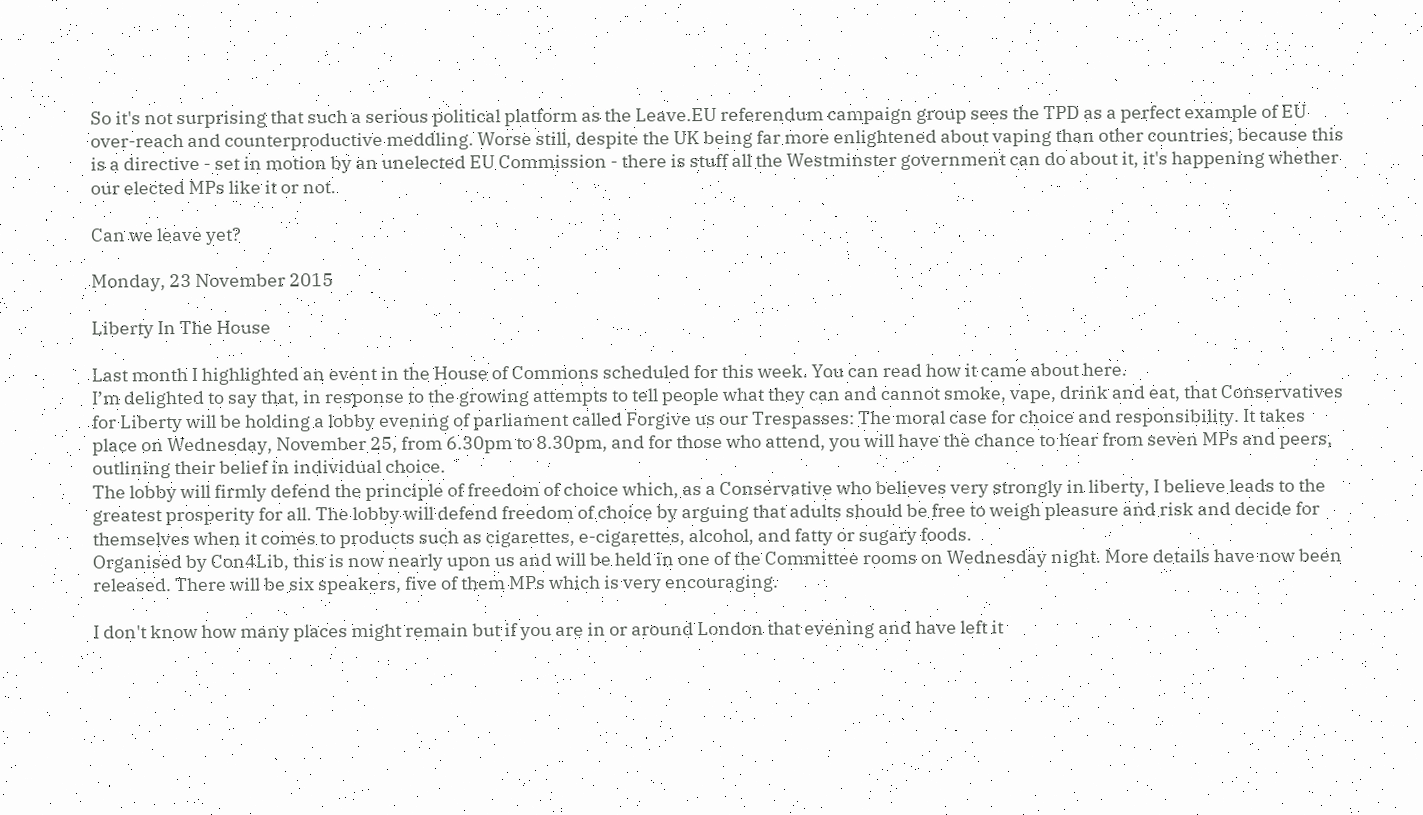So it's not surprising that such a serious political platform as the Leave.EU referendum campaign group sees the TPD as a perfect example of EU over-reach and counterproductive meddling. Worse still, despite the UK being far more enlightened about vaping than other countries, because this is a directive - set in motion by an unelected EU Commission - there is stuff all the Westminster government can do about it, it's happening whether our elected MPs like it or not.

Can we leave yet?

Monday, 23 November 2015

Liberty In The House

Last month I highlighted an event in the House of Commons scheduled for this week. You can read how it came about here.
I’m delighted to say that, in response to the growing attempts to tell people what they can and cannot smoke, vape, drink and eat, that Conservatives for Liberty will be holding a lobby evening of parliament called Forgive us our Trespasses: The moral case for choice and responsibility. It takes place on Wednesday, November 25, from 6.30pm to 8.30pm, and for those who attend, you will have the chance to hear from seven MPs and peers, outlining their belief in individual choice.
The lobby will firmly defend the principle of freedom of choice which, as a Conservative who believes very strongly in liberty, I believe leads to the greatest prosperity for all. The lobby will defend freedom of choice by arguing that adults should be free to weigh pleasure and risk and decide for themselves when it comes to products such as cigarettes, e-cigarettes, alcohol, and fatty or sugary foods.
Organised by Con4Lib, this is now nearly upon us and will be held in one of the Committee rooms on Wednesday night. More details have now been released. There will be six speakers, five of them MPs which is very encouraging.

I don't know how many places might remain but if you are in or around London that evening and have left it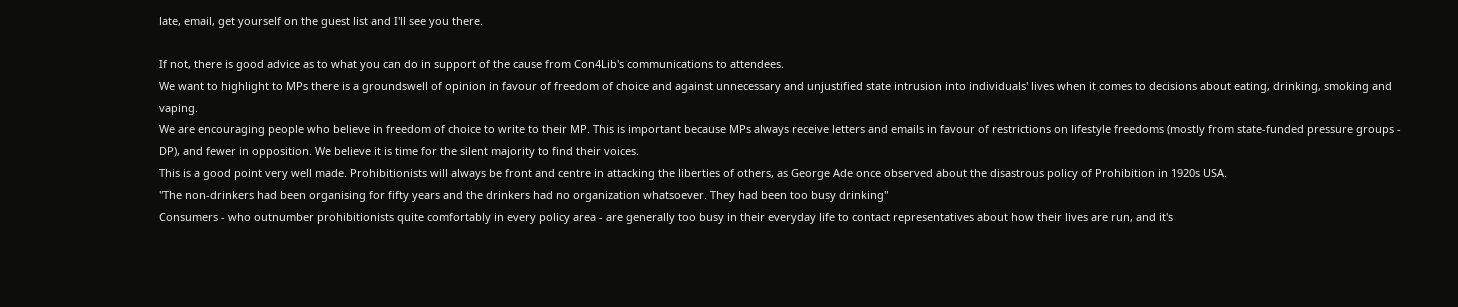late, email, get yourself on the guest list and I'll see you there.

If not, there is good advice as to what you can do in support of the cause from Con4Lib's communications to attendees.
We want to highlight to MPs there is a groundswell of opinion in favour of freedom of choice and against unnecessary and unjustified state intrusion into individuals' lives when it comes to decisions about eating, drinking, smoking and vaping.
We are encouraging people who believe in freedom of choice to write to their MP. This is important because MPs always receive letters and emails in favour of restrictions on lifestyle freedoms (mostly from state-funded pressure groups - DP), and fewer in opposition. We believe it is time for the silent majority to find their voices.
This is a good point very well made. Prohibitionists will always be front and centre in attacking the liberties of others, as George Ade once observed about the disastrous policy of Prohibition in 1920s USA.
"The non-drinkers had been organising for fifty years and the drinkers had no organization whatsoever. They had been too busy drinking"
Consumers - who outnumber prohibitionists quite comfortably in every policy area - are generally too busy in their everyday life to contact representatives about how their lives are run, and it's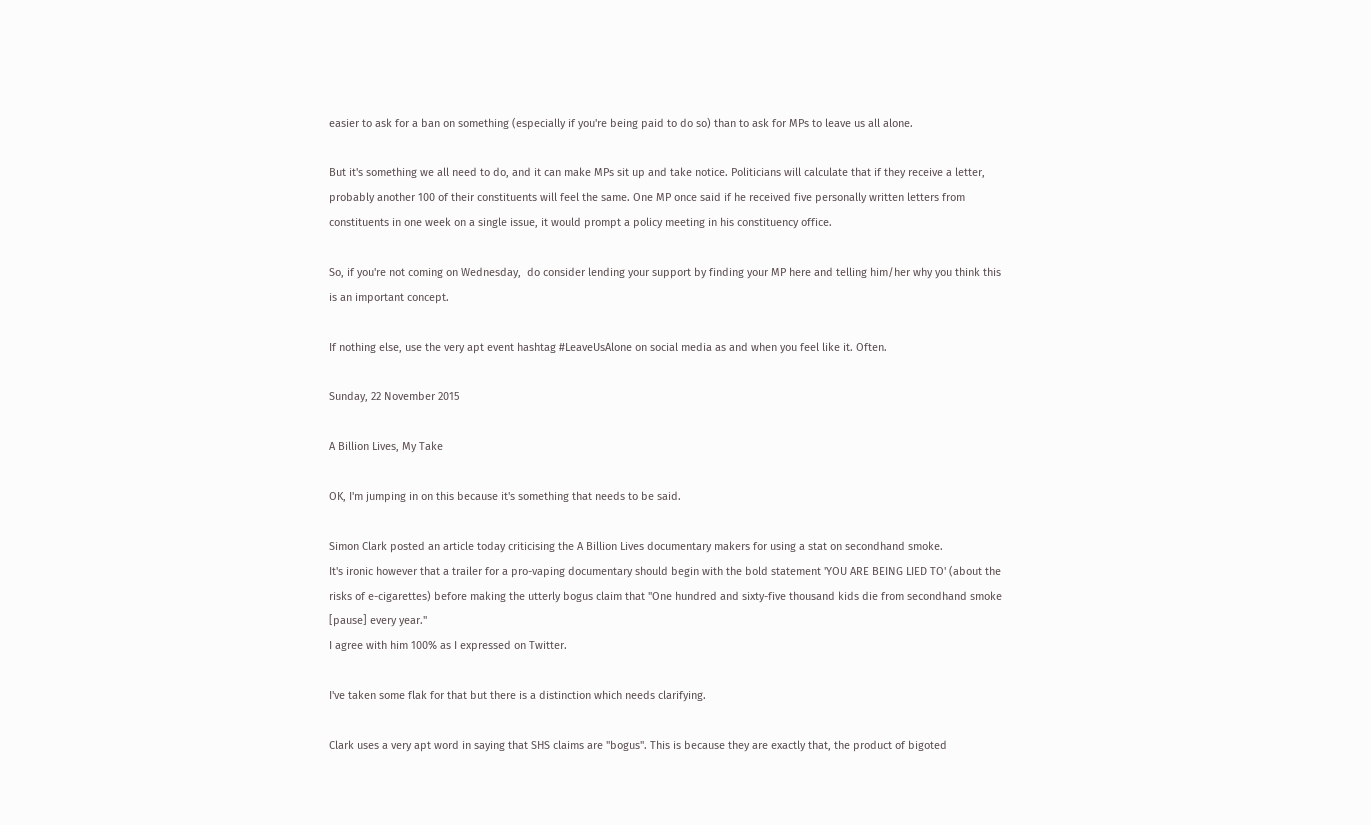easier to ask for a ban on something (especially if you're being paid to do so) than to ask for MPs to leave us all alone.

But it's something we all need to do, and it can make MPs sit up and take notice. Politicians will calculate that if they receive a letter, probably another 100 of their constituents will feel the same. One MP once said if he received five personally written letters from constituents in one week on a single issue, it would prompt a policy meeting in his constituency office.

So, if you're not coming on Wednesday,  do consider lending your support by finding your MP here and telling him/her why you think this is an important concept.

If nothing else, use the very apt event hashtag #LeaveUsAlone on social media as and when you feel like it. Often.

Sunday, 22 November 2015

A Billion Lives, My Take

OK, I'm jumping in on this because it's something that needs to be said.

Simon Clark posted an article today criticising the A Billion Lives documentary makers for using a stat on secondhand smoke.
It's ironic however that a trailer for a pro-vaping documentary should begin with the bold statement 'YOU ARE BEING LIED TO' (about the risks of e-cigarettes) before making the utterly bogus claim that "One hundred and sixty-five thousand kids die from secondhand smoke [pause] every year."
I agree with him 100% as I expressed on Twitter.

I've taken some flak for that but there is a distinction which needs clarifying.

Clark uses a very apt word in saying that SHS claims are "bogus". This is because they are exactly that, the product of bigoted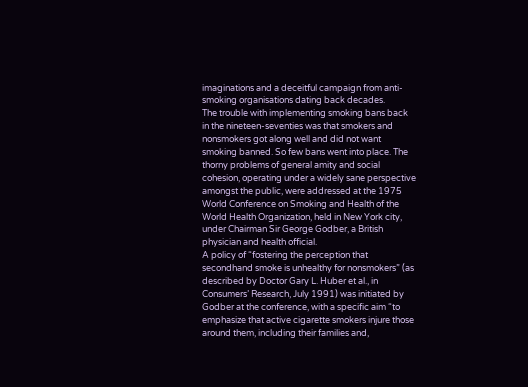imaginations and a deceitful campaign from anti-smoking organisations dating back decades.
The trouble with implementing smoking bans back in the nineteen-seventies was that smokers and nonsmokers got along well and did not want smoking banned. So few bans went into place. The thorny problems of general amity and social cohesion, operating under a widely sane perspective amongst the public, were addressed at the 1975 World Conference on Smoking and Health of the World Health Organization, held in New York city, under Chairman Sir George Godber, a British physician and health official.
A policy of “fostering the perception that secondhand smoke is unhealthy for nonsmokers” (as described by Doctor Gary L. Huber et al., in Consumers’ Research, July 1991) was initiated by Godber at the conference, with a specific aim “to emphasize that active cigarette smokers injure those around them, including their families and,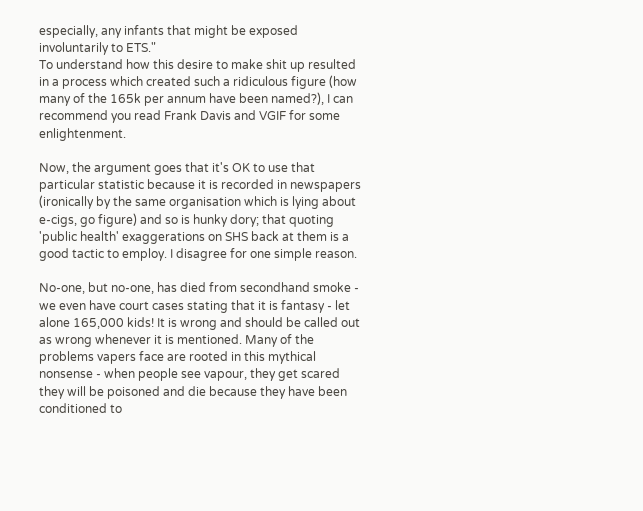especially, any infants that might be exposed involuntarily to ETS."
To understand how this desire to make shit up resulted in a process which created such a ridiculous figure (how many of the 165k per annum have been named?), I can recommend you read Frank Davis and VGIF for some enlightenment.

Now, the argument goes that it's OK to use that particular statistic because it is recorded in newspapers (ironically by the same organisation which is lying about e-cigs, go figure) and so is hunky dory; that quoting 'public health' exaggerations on SHS back at them is a good tactic to employ. I disagree for one simple reason.

No-one, but no-one, has died from secondhand smoke - we even have court cases stating that it is fantasy - let alone 165,000 kids! It is wrong and should be called out as wrong whenever it is mentioned. Many of the problems vapers face are rooted in this mythical nonsense - when people see vapour, they get scared they will be poisoned and die because they have been conditioned to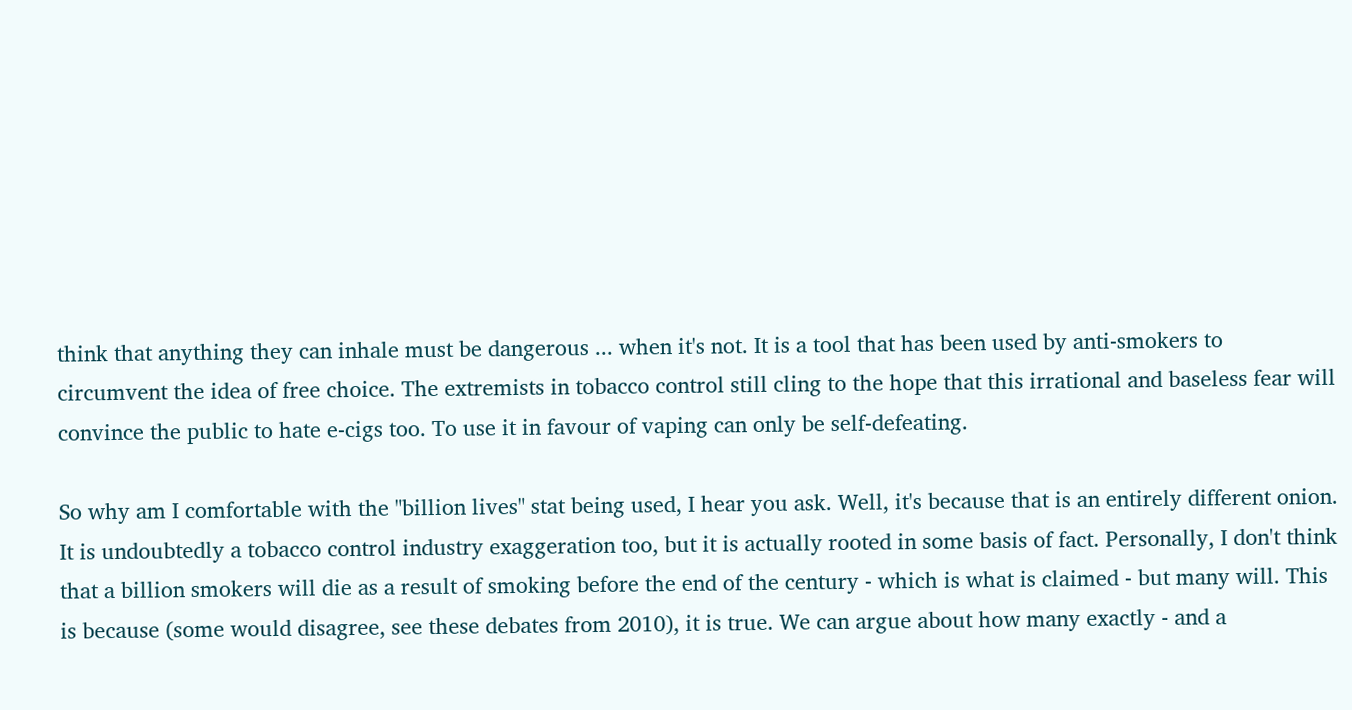think that anything they can inhale must be dangerous ... when it's not. It is a tool that has been used by anti-smokers to circumvent the idea of free choice. The extremists in tobacco control still cling to the hope that this irrational and baseless fear will convince the public to hate e-cigs too. To use it in favour of vaping can only be self-defeating.

So why am I comfortable with the "billion lives" stat being used, I hear you ask. Well, it's because that is an entirely different onion. It is undoubtedly a tobacco control industry exaggeration too, but it is actually rooted in some basis of fact. Personally, I don't think that a billion smokers will die as a result of smoking before the end of the century - which is what is claimed - but many will. This is because (some would disagree, see these debates from 2010), it is true. We can argue about how many exactly - and a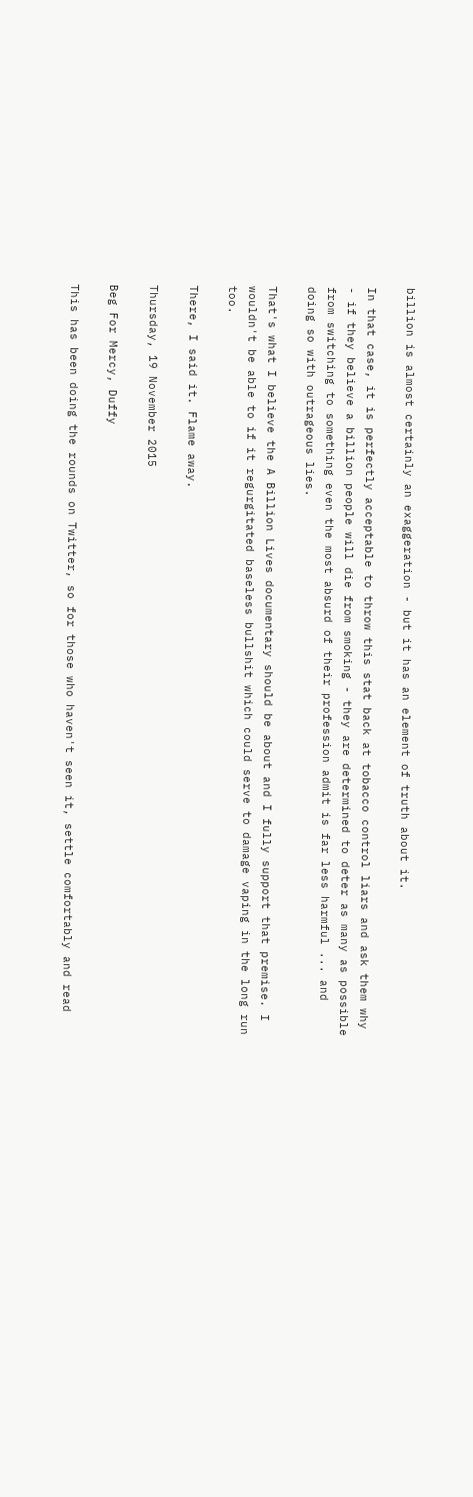billion is almost certainly an exaggeration - but it has an element of truth about it.

In that case, it is perfectly acceptable to throw this stat back at tobacco control liars and ask them why - if they believe a billion people will die from smoking - they are determined to deter as many as possible from switching to something even the most absurd of their profession admit is far less harmful ... and doing so with outrageous lies.

That's what I believe the A Billion Lives documentary should be about and I fully support that premise. I wouldn't be able to if it regurgitated baseless bullshit which could serve to damage vaping in the long run too.

There, I said it. Flame away.

Thursday, 19 November 2015

Beg For Mercy, Duffy

This has been doing the rounds on Twitter, so for those who haven't seen it, settle comfortably and read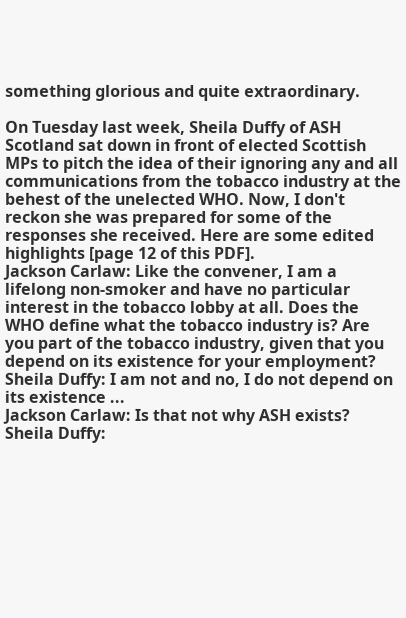something glorious and quite extraordinary.

On Tuesday last week, Sheila Duffy of ASH Scotland sat down in front of elected Scottish MPs to pitch the idea of their ignoring any and all communications from the tobacco industry at the behest of the unelected WHO. Now, I don't reckon she was prepared for some of the responses she received. Here are some edited highlights [page 12 of this PDF].
Jackson Carlaw: Like the convener, I am a lifelong non-smoker and have no particular interest in the tobacco lobby at all. Does the WHO define what the tobacco industry is? Are you part of the tobacco industry, given that you depend on its existence for your employment?
Sheila Duffy: I am not and no, I do not depend on its existence ...
Jackson Carlaw: Is that not why ASH exists?
Sheila Duffy: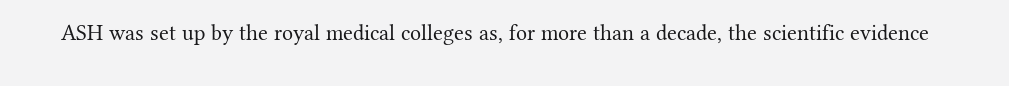ASH was set up by the royal medical colleges as, for more than a decade, the scientific evidence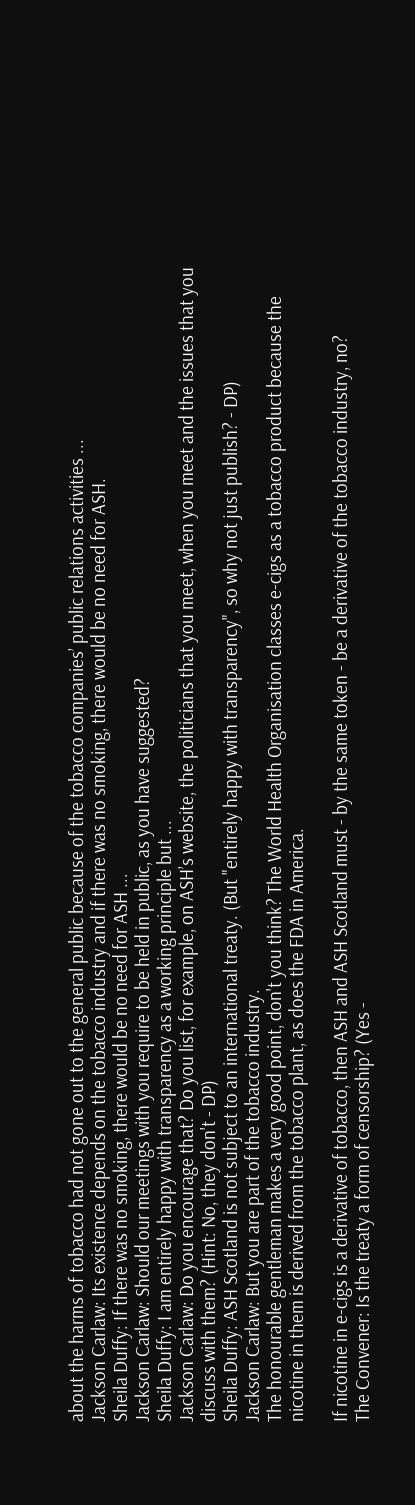about the harms of tobacco had not gone out to the general public because of the tobacco companies’ public relations activities ...
Jackson Carlaw: Its existence depends on the tobacco industry and if there was no smoking, there would be no need for ASH.
Sheila Duffy: If there was no smoking, there would be no need for ASH ...
Jackson Carlaw: Should our meetings with you require to be held in public, as you have suggested?
Sheila Duffy: I am entirely happy with transparency as a working principle but ...
Jackson Carlaw: Do you encourage that? Do you list, for example, on ASH’s website, the politicians that you meet, when you meet and the issues that you discuss with them? (Hint: No, they don't - DP)
Sheila Duffy: ASH Scotland is not subject to an international treaty. (But "entirely happy with transparency", so why not just publish? - DP)
Jackson Carlaw: But you are part of the tobacco industry.
The honourable gentleman makes a very good point, don't you think? The World Health Organisation classes e-cigs as a tobacco product because the nicotine in them is derived from the tobacco plant, as does the FDA in America.

If nicotine in e-cigs is a derivative of tobacco, then ASH and ASH Scotland must - by the same token - be a derivative of the tobacco industry, no?
The Convener: Is the treaty a form of censorship? (Yes -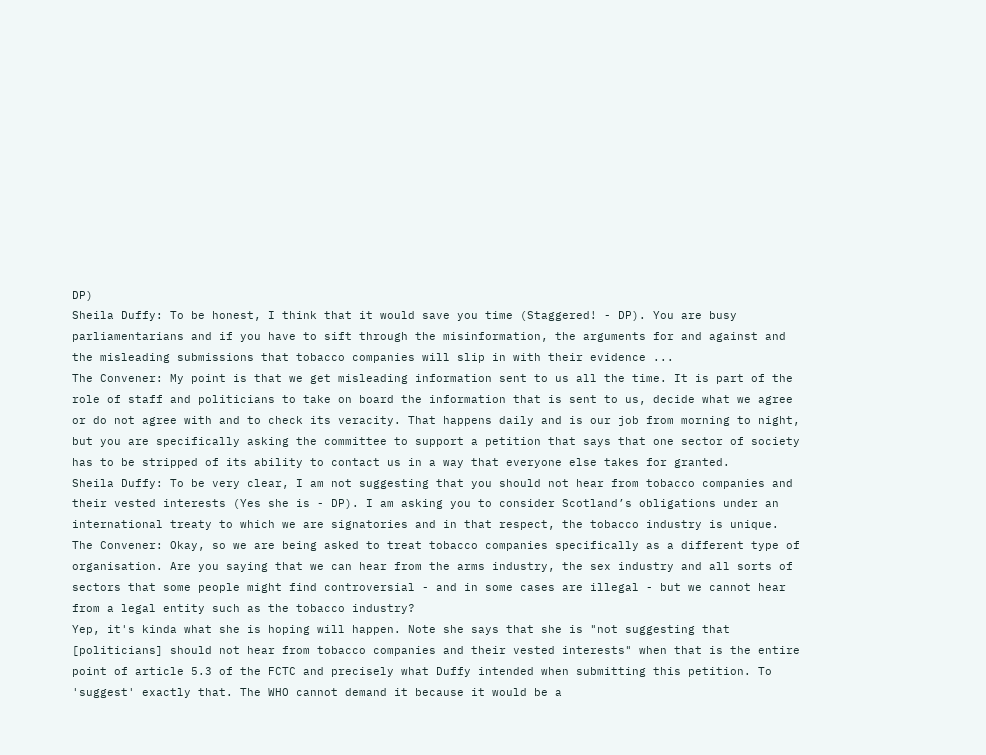DP)
Sheila Duffy: To be honest, I think that it would save you time (Staggered! - DP). You are busy parliamentarians and if you have to sift through the misinformation, the arguments for and against and the misleading submissions that tobacco companies will slip in with their evidence ...
The Convener: My point is that we get misleading information sent to us all the time. It is part of the role of staff and politicians to take on board the information that is sent to us, decide what we agree or do not agree with and to check its veracity. That happens daily and is our job from morning to night, but you are specifically asking the committee to support a petition that says that one sector of society has to be stripped of its ability to contact us in a way that everyone else takes for granted.
Sheila Duffy: To be very clear, I am not suggesting that you should not hear from tobacco companies and their vested interests (Yes she is - DP). I am asking you to consider Scotland’s obligations under an international treaty to which we are signatories and in that respect, the tobacco industry is unique.
The Convener: Okay, so we are being asked to treat tobacco companies specifically as a different type of organisation. Are you saying that we can hear from the arms industry, the sex industry and all sorts of sectors that some people might find controversial - and in some cases are illegal - but we cannot hear from a legal entity such as the tobacco industry?
Yep, it's kinda what she is hoping will happen. Note she says that she is "not suggesting that [politicians] should not hear from tobacco companies and their vested interests" when that is the entire point of article 5.3 of the FCTC and precisely what Duffy intended when submitting this petition. To 'suggest' exactly that. The WHO cannot demand it because it would be a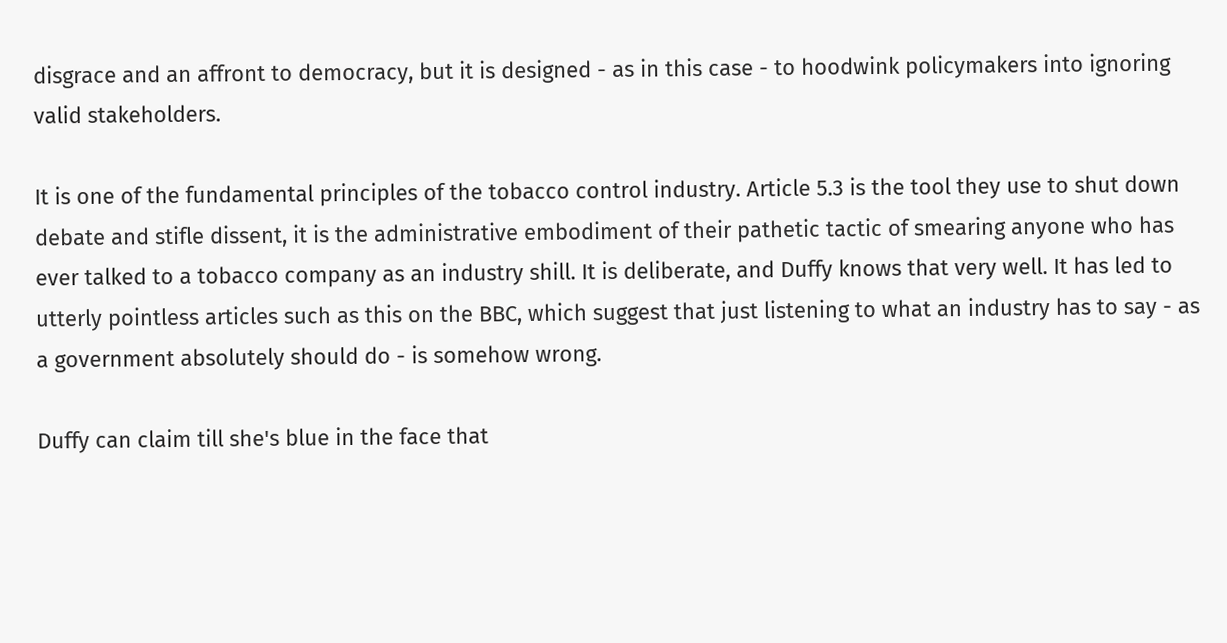disgrace and an affront to democracy, but it is designed - as in this case - to hoodwink policymakers into ignoring valid stakeholders.

It is one of the fundamental principles of the tobacco control industry. Article 5.3 is the tool they use to shut down debate and stifle dissent, it is the administrative embodiment of their pathetic tactic of smearing anyone who has ever talked to a tobacco company as an industry shill. It is deliberate, and Duffy knows that very well. It has led to utterly pointless articles such as this on the BBC, which suggest that just listening to what an industry has to say - as a government absolutely should do - is somehow wrong.

Duffy can claim till she's blue in the face that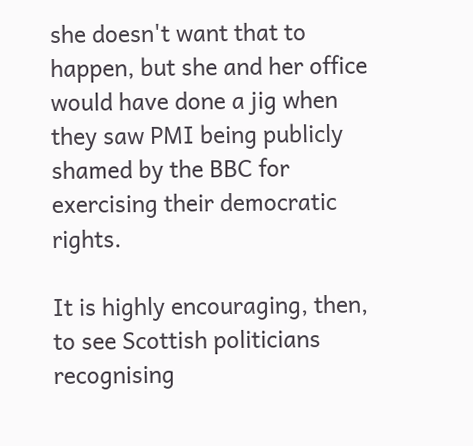she doesn't want that to happen, but she and her office would have done a jig when they saw PMI being publicly shamed by the BBC for exercising their democratic rights.

It is highly encouraging, then, to see Scottish politicians recognising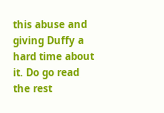this abuse and giving Duffy a hard time about it. Do go read the rest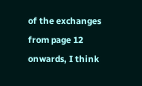of the exchanges from page 12 onwards, I think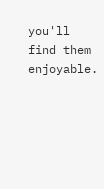you'll find them enjoyable.